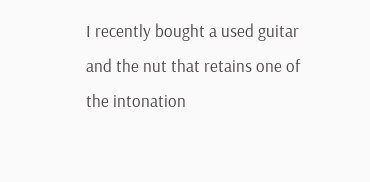I recently bought a used guitar and the nut that retains one of the intonation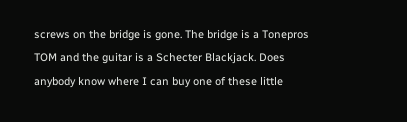screws on the bridge is gone. The bridge is a Tonepros TOM and the guitar is a Schecter Blackjack. Does anybody know where I can buy one of these little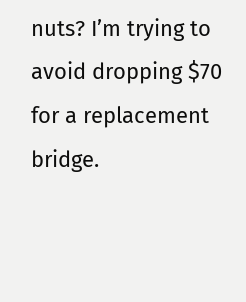nuts? I’m trying to avoid dropping $70 for a replacement bridge.